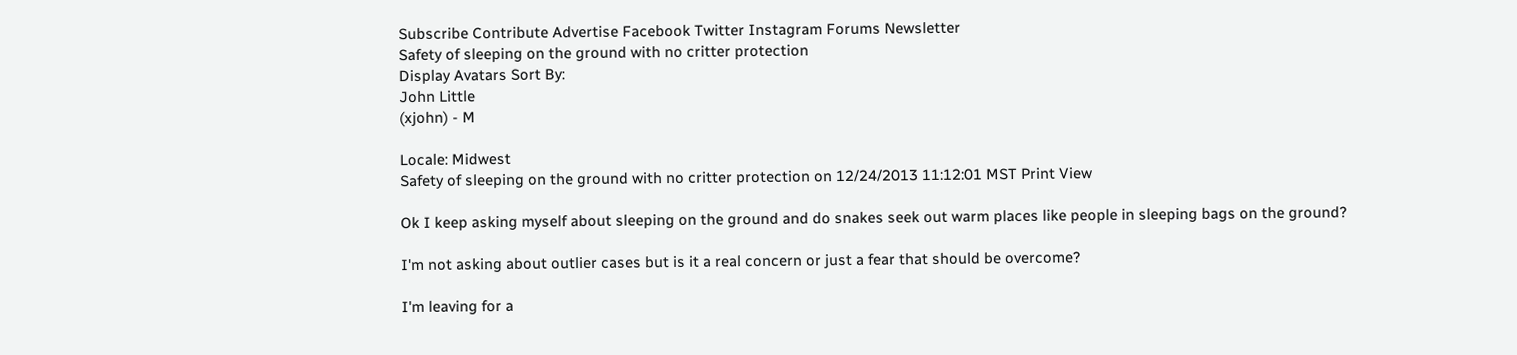Subscribe Contribute Advertise Facebook Twitter Instagram Forums Newsletter
Safety of sleeping on the ground with no critter protection
Display Avatars Sort By:
John Little
(xjohn) - M

Locale: Midwest
Safety of sleeping on the ground with no critter protection on 12/24/2013 11:12:01 MST Print View

Ok I keep asking myself about sleeping on the ground and do snakes seek out warm places like people in sleeping bags on the ground?

I'm not asking about outlier cases but is it a real concern or just a fear that should be overcome?

I'm leaving for a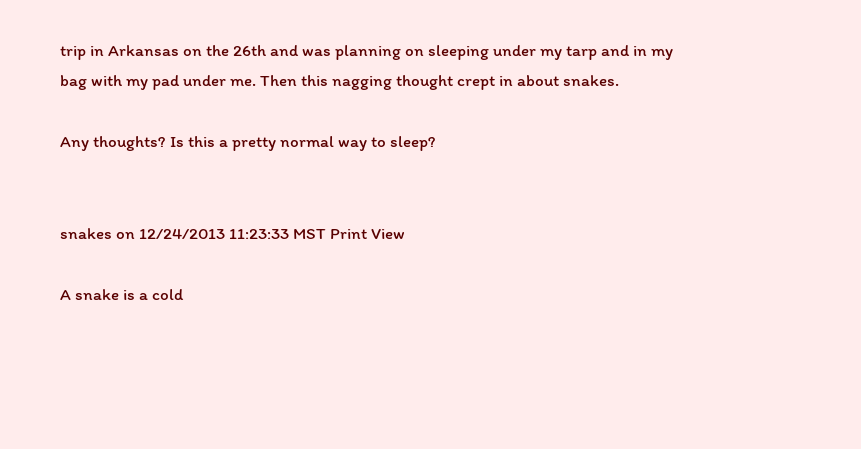trip in Arkansas on the 26th and was planning on sleeping under my tarp and in my bag with my pad under me. Then this nagging thought crept in about snakes.

Any thoughts? Is this a pretty normal way to sleep?


snakes on 12/24/2013 11:23:33 MST Print View

A snake is a cold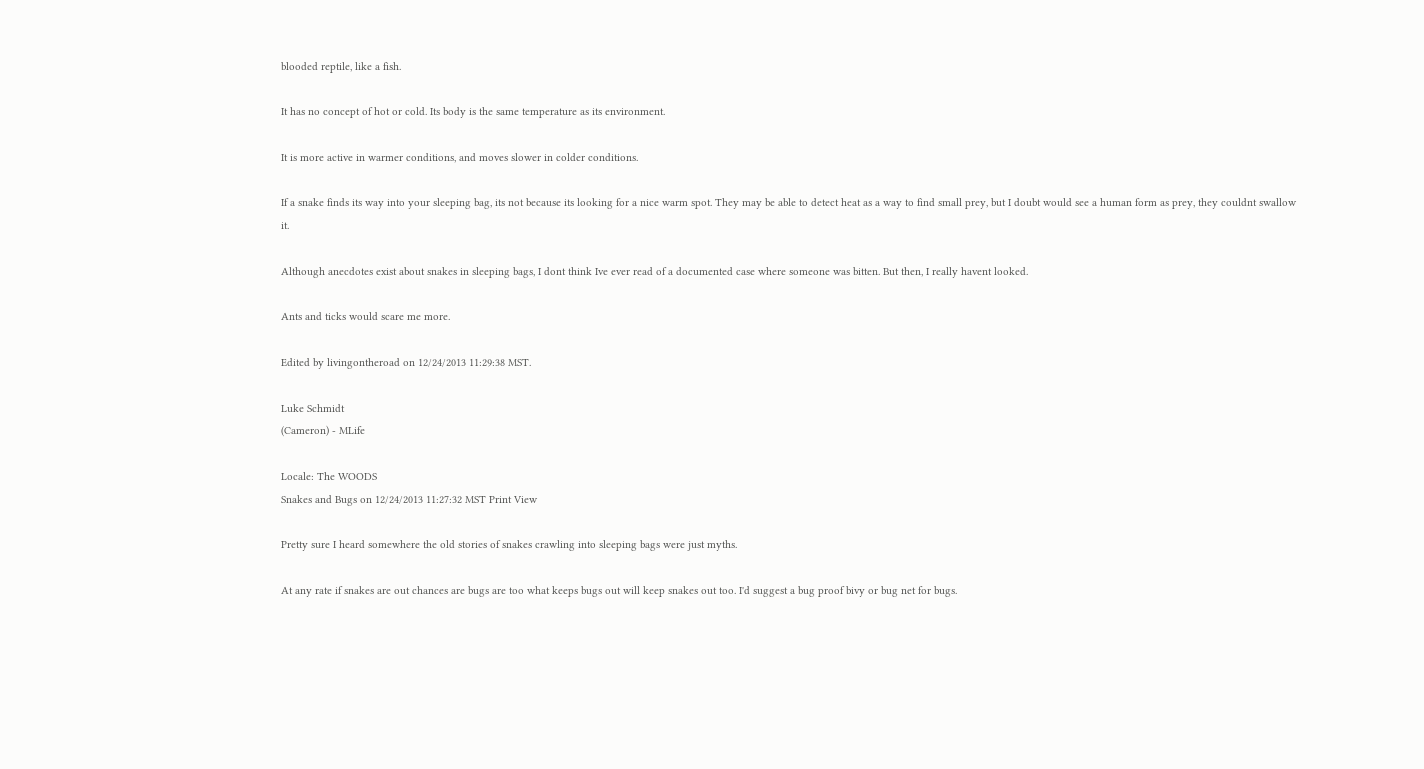blooded reptile, like a fish.

It has no concept of hot or cold. Its body is the same temperature as its environment.

It is more active in warmer conditions, and moves slower in colder conditions.

If a snake finds its way into your sleeping bag, its not because its looking for a nice warm spot. They may be able to detect heat as a way to find small prey, but I doubt would see a human form as prey, they couldnt swallow it.

Although anecdotes exist about snakes in sleeping bags, I dont think Ive ever read of a documented case where someone was bitten. But then, I really havent looked.

Ants and ticks would scare me more.

Edited by livingontheroad on 12/24/2013 11:29:38 MST.

Luke Schmidt
(Cameron) - MLife

Locale: The WOODS
Snakes and Bugs on 12/24/2013 11:27:32 MST Print View

Pretty sure I heard somewhere the old stories of snakes crawling into sleeping bags were just myths.

At any rate if snakes are out chances are bugs are too what keeps bugs out will keep snakes out too. I'd suggest a bug proof bivy or bug net for bugs.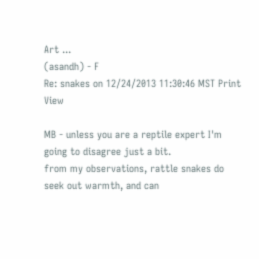Art ...
(asandh) - F
Re: snakes on 12/24/2013 11:30:46 MST Print View

MB - unless you are a reptile expert I'm going to disagree just a bit.
from my observations, rattle snakes do seek out warmth, and can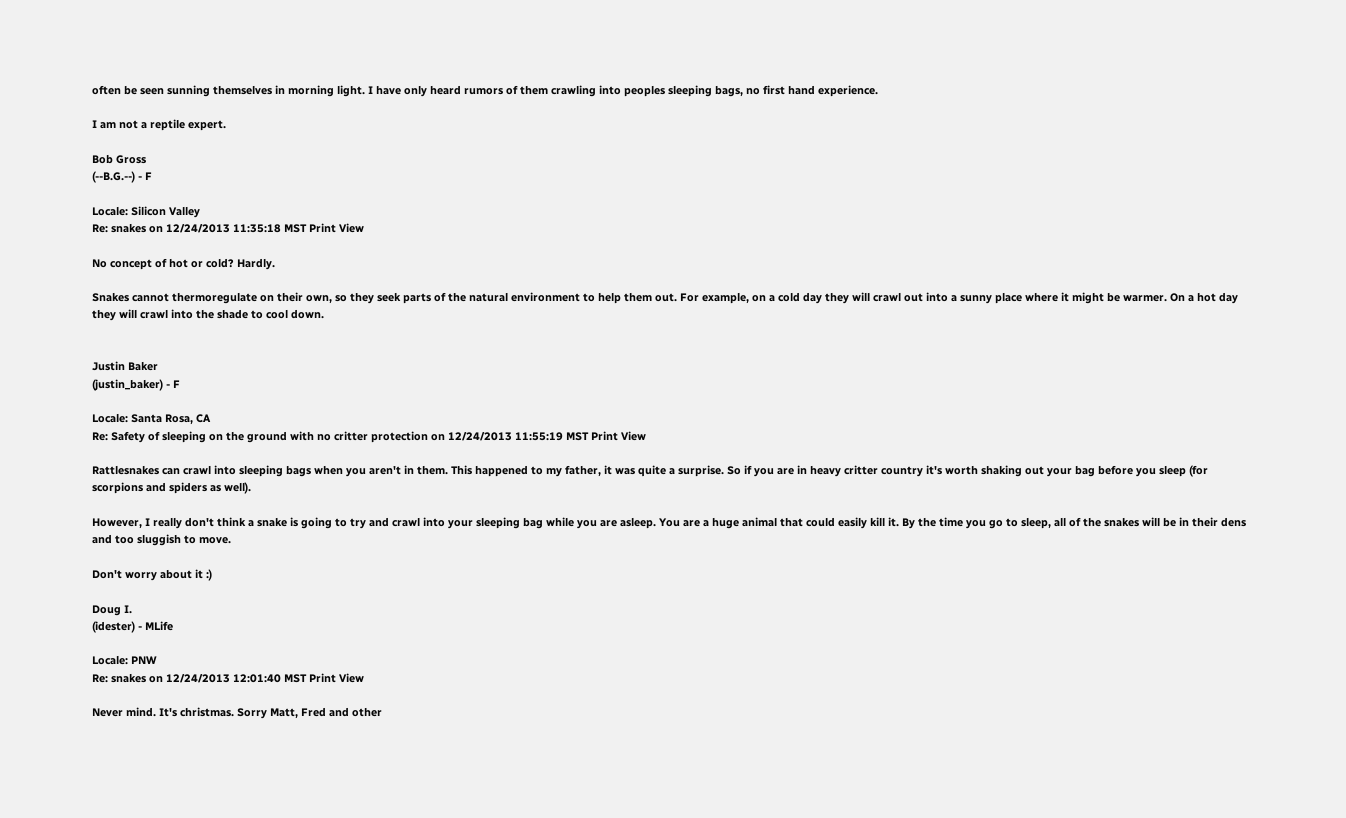often be seen sunning themselves in morning light. I have only heard rumors of them crawling into peoples sleeping bags, no first hand experience.

I am not a reptile expert.

Bob Gross
(--B.G.--) - F

Locale: Silicon Valley
Re: snakes on 12/24/2013 11:35:18 MST Print View

No concept of hot or cold? Hardly.

Snakes cannot thermoregulate on their own, so they seek parts of the natural environment to help them out. For example, on a cold day they will crawl out into a sunny place where it might be warmer. On a hot day they will crawl into the shade to cool down.


Justin Baker
(justin_baker) - F

Locale: Santa Rosa, CA
Re: Safety of sleeping on the ground with no critter protection on 12/24/2013 11:55:19 MST Print View

Rattlesnakes can crawl into sleeping bags when you aren't in them. This happened to my father, it was quite a surprise. So if you are in heavy critter country it's worth shaking out your bag before you sleep (for scorpions and spiders as well).

However, I really don't think a snake is going to try and crawl into your sleeping bag while you are asleep. You are a huge animal that could easily kill it. By the time you go to sleep, all of the snakes will be in their dens and too sluggish to move.

Don't worry about it :)

Doug I.
(idester) - MLife

Locale: PNW
Re: snakes on 12/24/2013 12:01:40 MST Print View

Never mind. It's christmas. Sorry Matt, Fred and other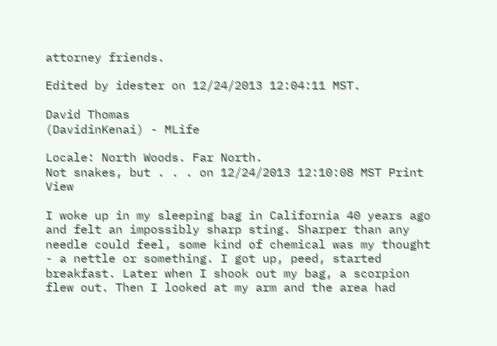attorney friends.

Edited by idester on 12/24/2013 12:04:11 MST.

David Thomas
(DavidinKenai) - MLife

Locale: North Woods. Far North.
Not snakes, but . . . on 12/24/2013 12:10:08 MST Print View

I woke up in my sleeping bag in California 40 years ago and felt an impossibly sharp sting. Sharper than any needle could feel, some kind of chemical was my thought - a nettle or something. I got up, peed, started breakfast. Later when I shook out my bag, a scorpion flew out. Then I looked at my arm and the area had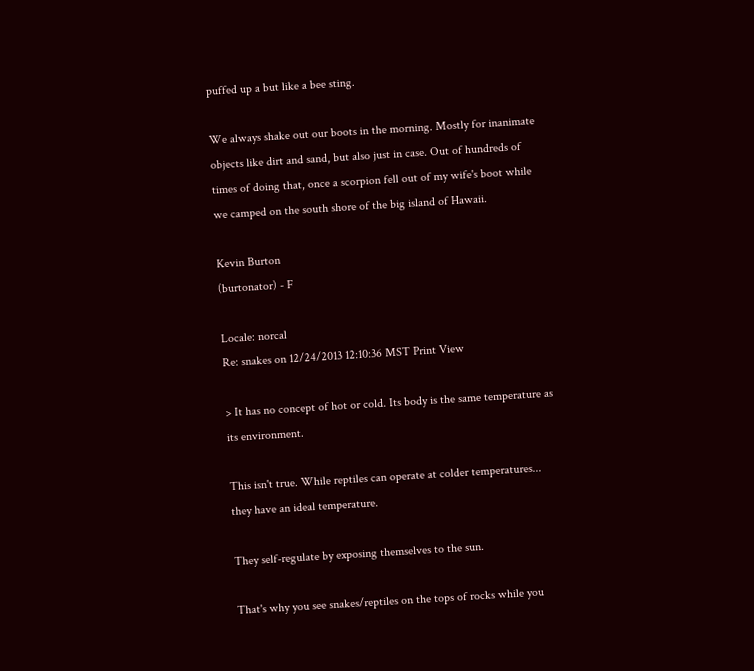puffed up a but like a bee sting.

We always shake out our boots in the morning. Mostly for inanimate objects like dirt and sand, but also just in case. Out of hundreds of times of doing that, once a scorpion fell out of my wife's boot while we camped on the south shore of the big island of Hawaii.

Kevin Burton
(burtonator) - F

Locale: norcal
Re: snakes on 12/24/2013 12:10:36 MST Print View

> It has no concept of hot or cold. Its body is the same temperature as its environment.

This isn't true. While reptiles can operate at colder temperatures... they have an ideal temperature.

They self-regulate by exposing themselves to the sun.

That's why you see snakes/reptiles on the tops of rocks while you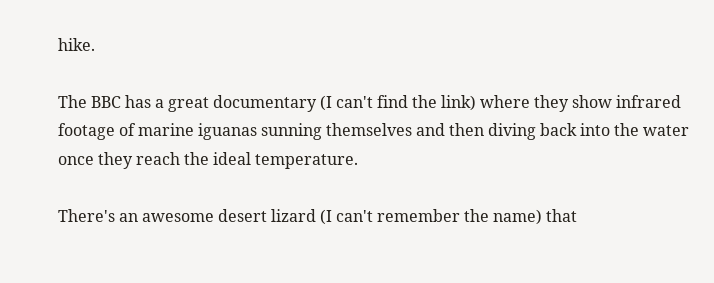hike.

The BBC has a great documentary (I can't find the link) where they show infrared footage of marine iguanas sunning themselves and then diving back into the water once they reach the ideal temperature.

There's an awesome desert lizard (I can't remember the name) that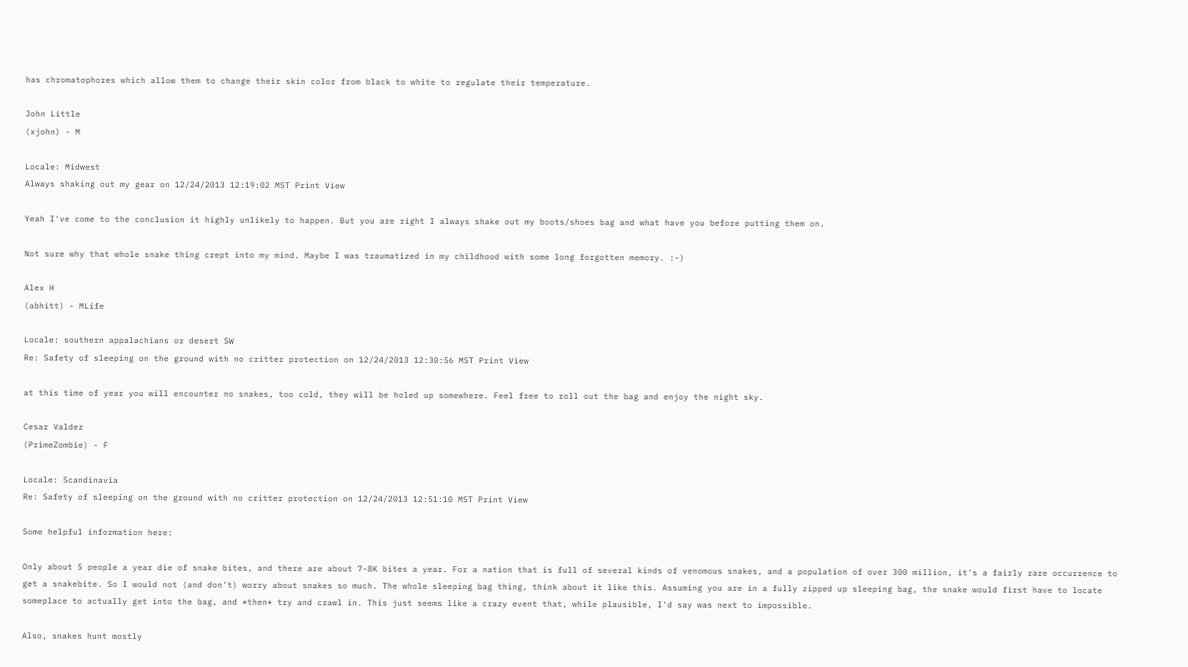has chromatophores which allow them to change their skin color from black to white to regulate their temperature.

John Little
(xjohn) - M

Locale: Midwest
Always shaking out my gear on 12/24/2013 12:19:02 MST Print View

Yeah I've come to the conclusion it highly unlikely to happen. But you are right I always shake out my boots/shoes bag and what have you before putting them on.

Not sure why that whole snake thing crept into my mind. Maybe I was traumatized in my childhood with some long forgotten memory. :-)

Alex H
(abhitt) - MLife

Locale: southern appalachians or desert SW
Re: Safety of sleeping on the ground with no critter protection on 12/24/2013 12:30:56 MST Print View

at this time of year you will encounter no snakes, too cold, they will be holed up somewhere. Feel free to roll out the bag and enjoy the night sky.

Cesar Valdez
(PrimeZombie) - F

Locale: Scandinavia
Re: Safety of sleeping on the ground with no critter protection on 12/24/2013 12:51:10 MST Print View

Some helpful information here:

Only about 5 people a year die of snake bites, and there are about 7-8K bites a year. For a nation that is full of several kinds of venomous snakes, and a population of over 300 million, it's a fairly rare occurrence to get a snakebite. So I would not (and don't) worry about snakes so much. The whole sleeping bag thing, think about it like this. Assuming you are in a fully zipped up sleeping bag, the snake would first have to locate someplace to actually get into the bag, and *then* try and crawl in. This just seems like a crazy event that, while plausible, I'd say was next to impossible.

Also, snakes hunt mostly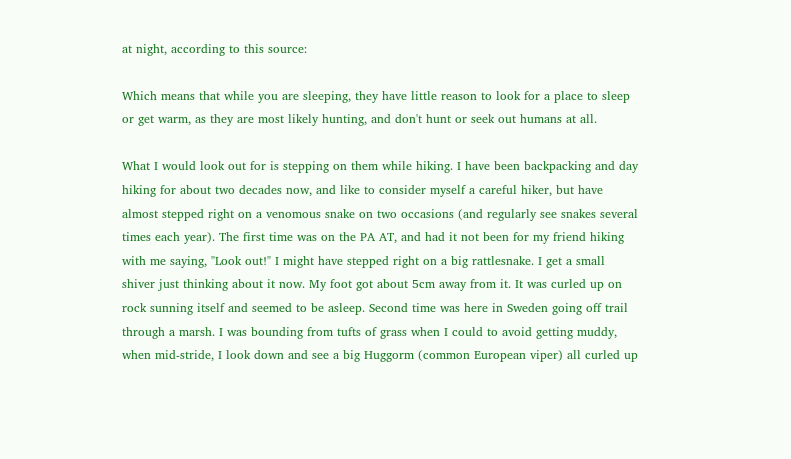at night, according to this source:

Which means that while you are sleeping, they have little reason to look for a place to sleep or get warm, as they are most likely hunting, and don't hunt or seek out humans at all.

What I would look out for is stepping on them while hiking. I have been backpacking and day hiking for about two decades now, and like to consider myself a careful hiker, but have almost stepped right on a venomous snake on two occasions (and regularly see snakes several times each year). The first time was on the PA AT, and had it not been for my friend hiking with me saying, "Look out!" I might have stepped right on a big rattlesnake. I get a small shiver just thinking about it now. My foot got about 5cm away from it. It was curled up on rock sunning itself and seemed to be asleep. Second time was here in Sweden going off trail through a marsh. I was bounding from tufts of grass when I could to avoid getting muddy, when mid-stride, I look down and see a big Huggorm (common European viper) all curled up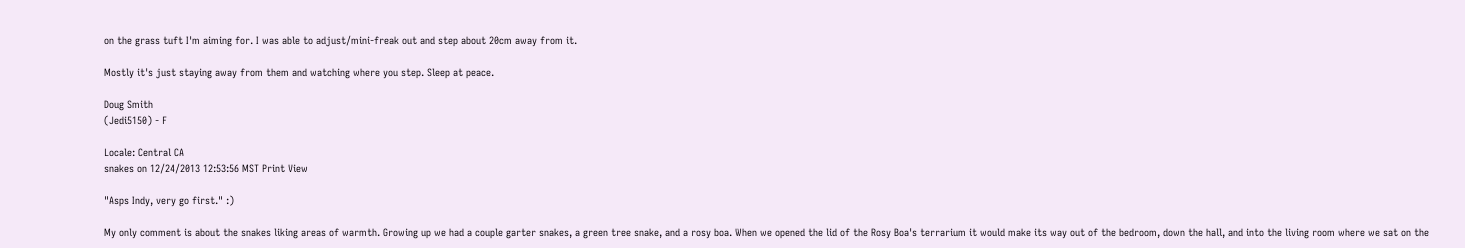on the grass tuft I'm aiming for. I was able to adjust/mini-freak out and step about 20cm away from it.

Mostly it's just staying away from them and watching where you step. Sleep at peace.

Doug Smith
(Jedi5150) - F

Locale: Central CA
snakes on 12/24/2013 12:53:56 MST Print View

"Asps Indy, very go first." :)

My only comment is about the snakes liking areas of warmth. Growing up we had a couple garter snakes, a green tree snake, and a rosy boa. When we opened the lid of the Rosy Boa's terrarium it would make its way out of the bedroom, down the hall, and into the living room where we sat on the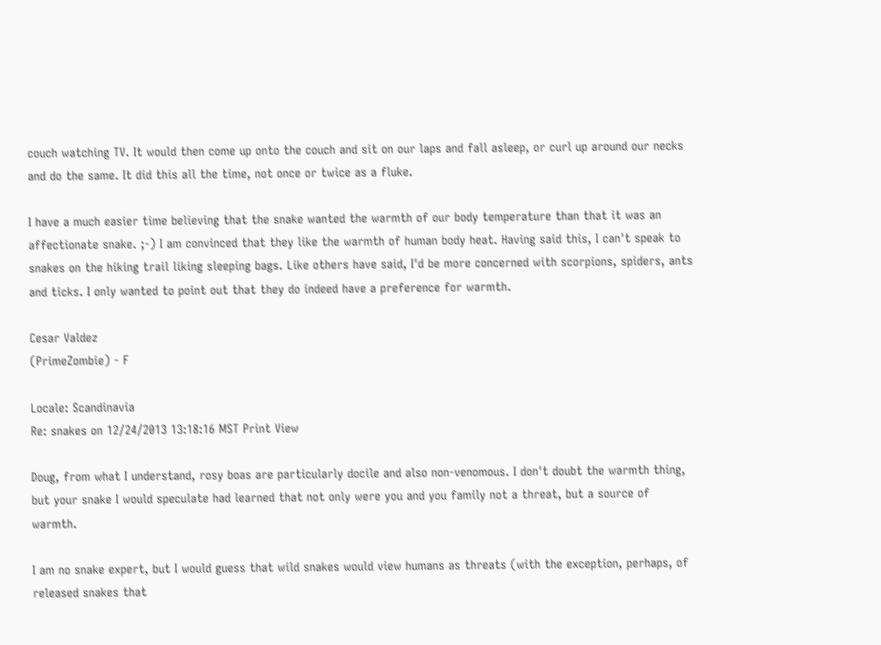couch watching TV. It would then come up onto the couch and sit on our laps and fall asleep, or curl up around our necks and do the same. It did this all the time, not once or twice as a fluke.

I have a much easier time believing that the snake wanted the warmth of our body temperature than that it was an affectionate snake. ;-) I am convinced that they like the warmth of human body heat. Having said this, I can't speak to snakes on the hiking trail liking sleeping bags. Like others have said, I'd be more concerned with scorpions, spiders, ants and ticks. I only wanted to point out that they do indeed have a preference for warmth.

Cesar Valdez
(PrimeZombie) - F

Locale: Scandinavia
Re: snakes on 12/24/2013 13:18:16 MST Print View

Doug, from what I understand, rosy boas are particularly docile and also non-venomous. I don't doubt the warmth thing, but your snake I would speculate had learned that not only were you and you family not a threat, but a source of warmth.

I am no snake expert, but I would guess that wild snakes would view humans as threats (with the exception, perhaps, of released snakes that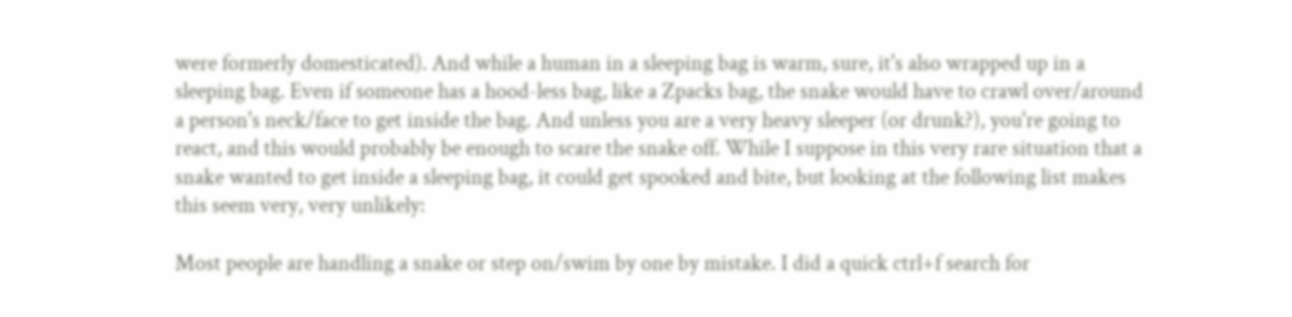were formerly domesticated). And while a human in a sleeping bag is warm, sure, it's also wrapped up in a sleeping bag. Even if someone has a hood-less bag, like a Zpacks bag, the snake would have to crawl over/around a person's neck/face to get inside the bag. And unless you are a very heavy sleeper (or drunk?), you're going to react, and this would probably be enough to scare the snake off. While I suppose in this very rare situation that a snake wanted to get inside a sleeping bag, it could get spooked and bite, but looking at the following list makes this seem very, very unlikely:

Most people are handling a snake or step on/swim by one by mistake. I did a quick ctrl+f search for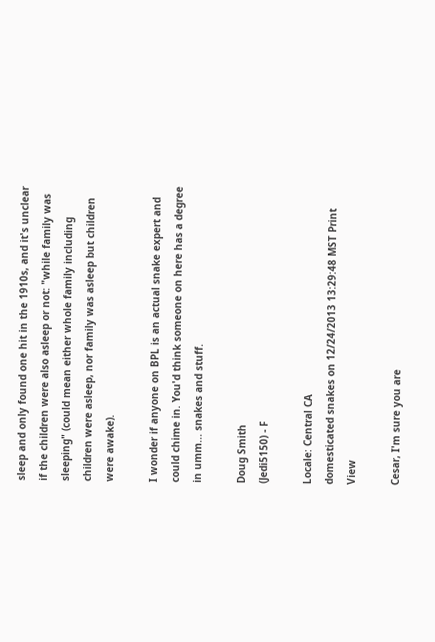sleep and only found one hit in the 1910s, and it's unclear if the children were also asleep or not: "while family was sleeping" (could mean either whole family including children were asleep, nor family was asleep but children were awake).

I wonder if anyone on BPL is an actual snake expert and could chime in. You'd think someone on here has a degree in umm... snakes and stuff.

Doug Smith
(Jedi5150) - F

Locale: Central CA
domesticated snakes on 12/24/2013 13:29:48 MST Print View

Cesar, I'm sure you are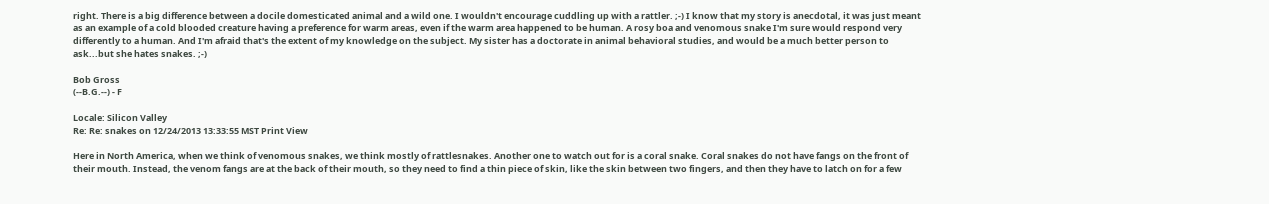right. There is a big difference between a docile domesticated animal and a wild one. I wouldn't encourage cuddling up with a rattler. ;-) I know that my story is anecdotal, it was just meant as an example of a cold blooded creature having a preference for warm areas, even if the warm area happened to be human. A rosy boa and venomous snake I'm sure would respond very differently to a human. And I'm afraid that's the extent of my knowledge on the subject. My sister has a doctorate in animal behavioral studies, and would be a much better person to ask...but she hates snakes. ;-)

Bob Gross
(--B.G.--) - F

Locale: Silicon Valley
Re: Re: snakes on 12/24/2013 13:33:55 MST Print View

Here in North America, when we think of venomous snakes, we think mostly of rattlesnakes. Another one to watch out for is a coral snake. Coral snakes do not have fangs on the front of their mouth. Instead, the venom fangs are at the back of their mouth, so they need to find a thin piece of skin, like the skin between two fingers, and then they have to latch on for a few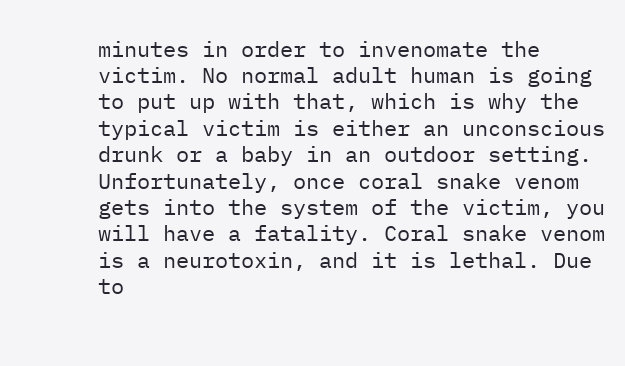minutes in order to invenomate the victim. No normal adult human is going to put up with that, which is why the typical victim is either an unconscious drunk or a baby in an outdoor setting. Unfortunately, once coral snake venom gets into the system of the victim, you will have a fatality. Coral snake venom is a neurotoxin, and it is lethal. Due to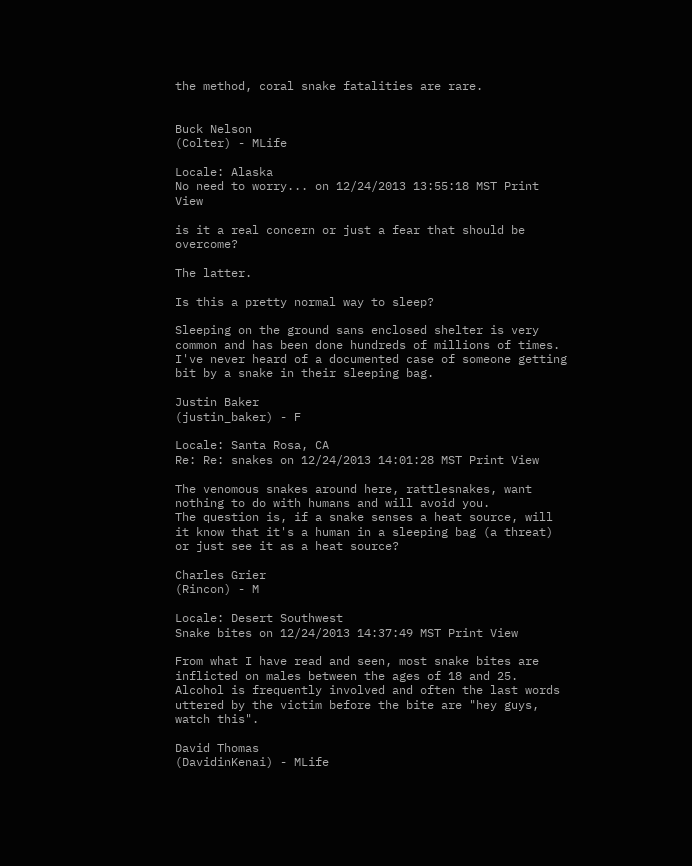the method, coral snake fatalities are rare.


Buck Nelson
(Colter) - MLife

Locale: Alaska
No need to worry... on 12/24/2013 13:55:18 MST Print View

is it a real concern or just a fear that should be overcome?

The latter.

Is this a pretty normal way to sleep?

Sleeping on the ground sans enclosed shelter is very common and has been done hundreds of millions of times. I've never heard of a documented case of someone getting bit by a snake in their sleeping bag.

Justin Baker
(justin_baker) - F

Locale: Santa Rosa, CA
Re: Re: snakes on 12/24/2013 14:01:28 MST Print View

The venomous snakes around here, rattlesnakes, want nothing to do with humans and will avoid you.
The question is, if a snake senses a heat source, will it know that it's a human in a sleeping bag (a threat) or just see it as a heat source?

Charles Grier
(Rincon) - M

Locale: Desert Southwest
Snake bites on 12/24/2013 14:37:49 MST Print View

From what I have read and seen, most snake bites are inflicted on males between the ages of 18 and 25. Alcohol is frequently involved and often the last words uttered by the victim before the bite are "hey guys, watch this".

David Thomas
(DavidinKenai) - MLife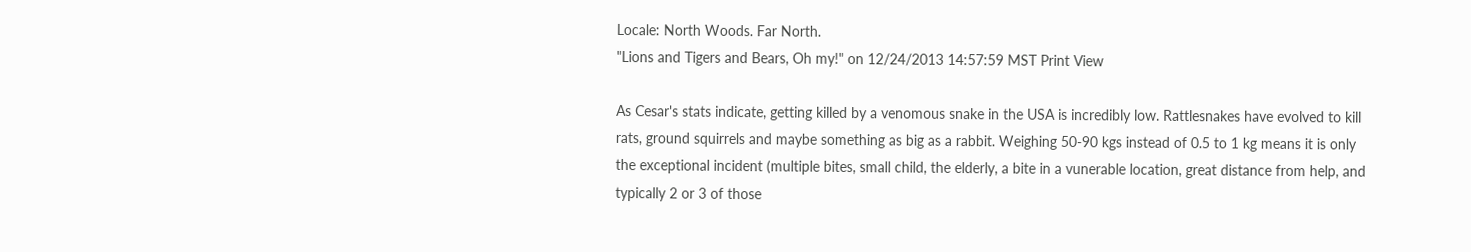Locale: North Woods. Far North.
"Lions and Tigers and Bears, Oh my!" on 12/24/2013 14:57:59 MST Print View

As Cesar's stats indicate, getting killed by a venomous snake in the USA is incredibly low. Rattlesnakes have evolved to kill rats, ground squirrels and maybe something as big as a rabbit. Weighing 50-90 kgs instead of 0.5 to 1 kg means it is only the exceptional incident (multiple bites, small child, the elderly, a bite in a vunerable location, great distance from help, and typically 2 or 3 of those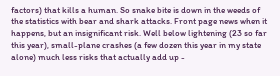factors) that kills a human. So snake bite is down in the weeds of the statistics with bear and shark attacks. Front page news when it happens, but an insignificant risk. Well below lightening (23 so far this year), small-plane crashes (a few dozen this year in my state alone) much less risks that actually add up -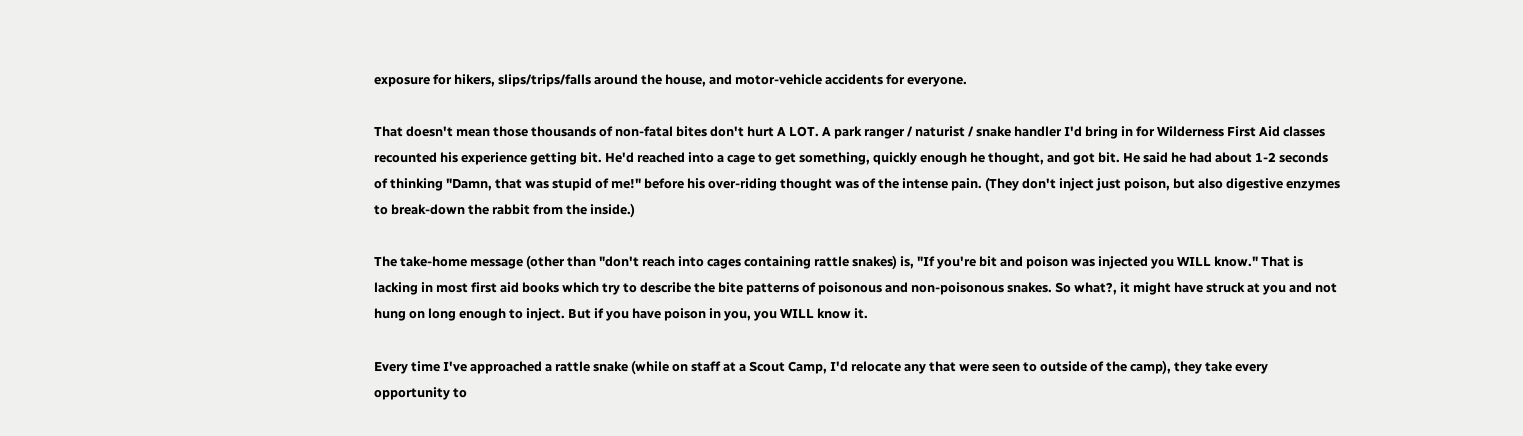exposure for hikers, slips/trips/falls around the house, and motor-vehicle accidents for everyone.

That doesn't mean those thousands of non-fatal bites don't hurt A LOT. A park ranger / naturist / snake handler I'd bring in for Wilderness First Aid classes recounted his experience getting bit. He'd reached into a cage to get something, quickly enough he thought, and got bit. He said he had about 1-2 seconds of thinking "Damn, that was stupid of me!" before his over-riding thought was of the intense pain. (They don't inject just poison, but also digestive enzymes to break-down the rabbit from the inside.)

The take-home message (other than "don't reach into cages containing rattle snakes) is, "If you're bit and poison was injected you WILL know." That is lacking in most first aid books which try to describe the bite patterns of poisonous and non-poisonous snakes. So what?, it might have struck at you and not hung on long enough to inject. But if you have poison in you, you WILL know it.

Every time I've approached a rattle snake (while on staff at a Scout Camp, I'd relocate any that were seen to outside of the camp), they take every opportunity to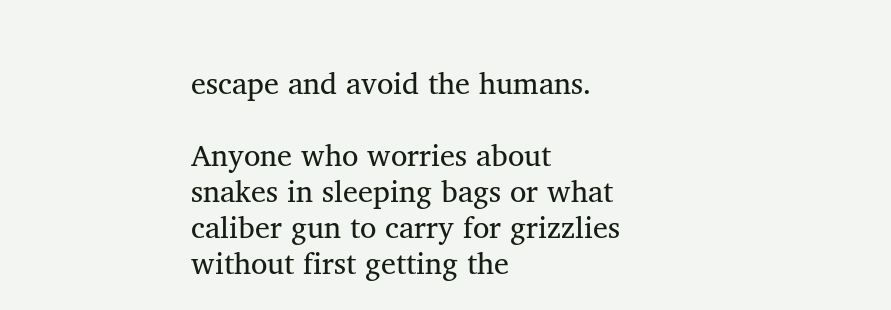escape and avoid the humans.

Anyone who worries about snakes in sleeping bags or what caliber gun to carry for grizzlies without first getting the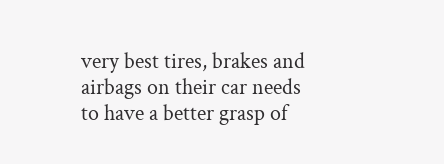very best tires, brakes and airbags on their car needs to have a better grasp of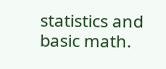statistics and basic math.